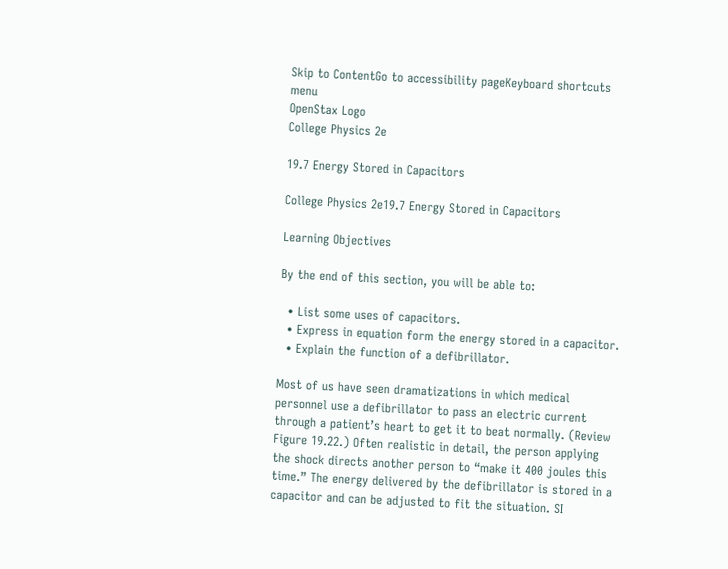Skip to ContentGo to accessibility pageKeyboard shortcuts menu
OpenStax Logo
College Physics 2e

19.7 Energy Stored in Capacitors

College Physics 2e19.7 Energy Stored in Capacitors

Learning Objectives

By the end of this section, you will be able to:

  • List some uses of capacitors.
  • Express in equation form the energy stored in a capacitor.
  • Explain the function of a defibrillator.

Most of us have seen dramatizations in which medical personnel use a defibrillator to pass an electric current through a patient’s heart to get it to beat normally. (Review Figure 19.22.) Often realistic in detail, the person applying the shock directs another person to “make it 400 joules this time.” The energy delivered by the defibrillator is stored in a capacitor and can be adjusted to fit the situation. SI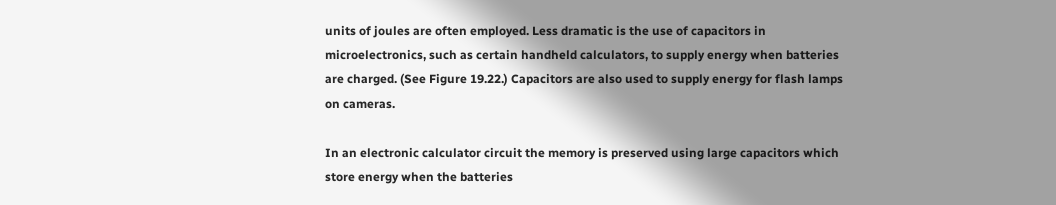units of joules are often employed. Less dramatic is the use of capacitors in microelectronics, such as certain handheld calculators, to supply energy when batteries are charged. (See Figure 19.22.) Capacitors are also used to supply energy for flash lamps on cameras.

In an electronic calculator circuit the memory is preserved using large capacitors which store energy when the batteries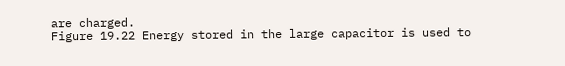are charged.
Figure 19.22 Energy stored in the large capacitor is used to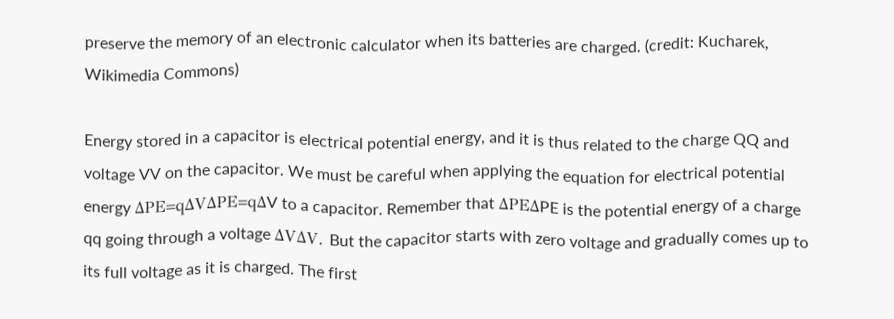preserve the memory of an electronic calculator when its batteries are charged. (credit: Kucharek, Wikimedia Commons)

Energy stored in a capacitor is electrical potential energy, and it is thus related to the charge QQ and voltage VV on the capacitor. We must be careful when applying the equation for electrical potential energy ΔPE=qΔVΔPE=qΔV to a capacitor. Remember that ΔPEΔPE is the potential energy of a charge qq going through a voltage ΔVΔV. But the capacitor starts with zero voltage and gradually comes up to its full voltage as it is charged. The first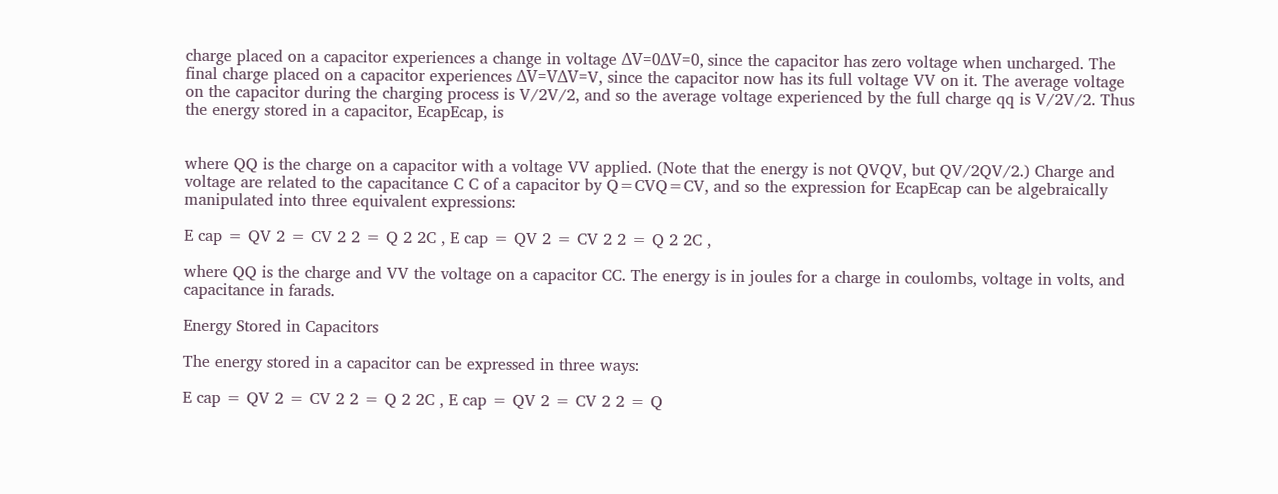charge placed on a capacitor experiences a change in voltage ΔV=0ΔV=0, since the capacitor has zero voltage when uncharged. The final charge placed on a capacitor experiences ΔV=VΔV=V, since the capacitor now has its full voltage VV on it. The average voltage on the capacitor during the charging process is V/2V/2, and so the average voltage experienced by the full charge qq is V/2V/2. Thus the energy stored in a capacitor, EcapEcap, is


where QQ is the charge on a capacitor with a voltage VV applied. (Note that the energy is not QVQV, but QV/2QV/2.) Charge and voltage are related to the capacitance C C of a capacitor by Q=CVQ=CV, and so the expression for EcapEcap can be algebraically manipulated into three equivalent expressions:

E cap = QV 2 = CV 2 2 = Q 2 2C , E cap = QV 2 = CV 2 2 = Q 2 2C ,

where QQ is the charge and VV the voltage on a capacitor CC. The energy is in joules for a charge in coulombs, voltage in volts, and capacitance in farads.

Energy Stored in Capacitors

The energy stored in a capacitor can be expressed in three ways:

E cap = QV 2 = CV 2 2 = Q 2 2C , E cap = QV 2 = CV 2 2 = Q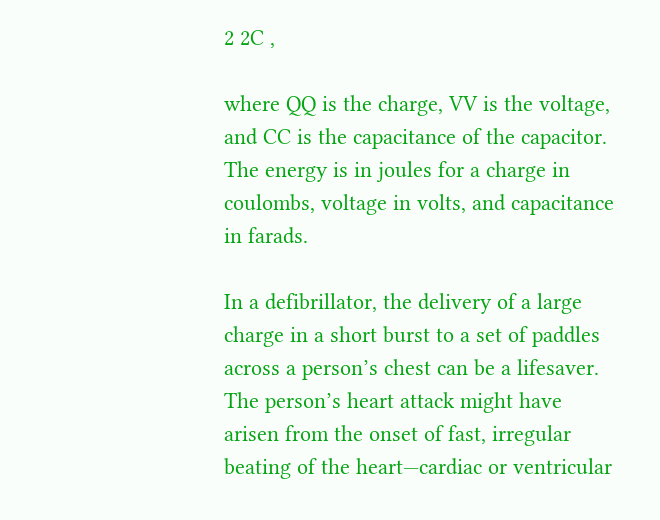2 2C ,

where QQ is the charge, VV is the voltage, and CC is the capacitance of the capacitor. The energy is in joules for a charge in coulombs, voltage in volts, and capacitance in farads.

In a defibrillator, the delivery of a large charge in a short burst to a set of paddles across a person’s chest can be a lifesaver. The person’s heart attack might have arisen from the onset of fast, irregular beating of the heart—cardiac or ventricular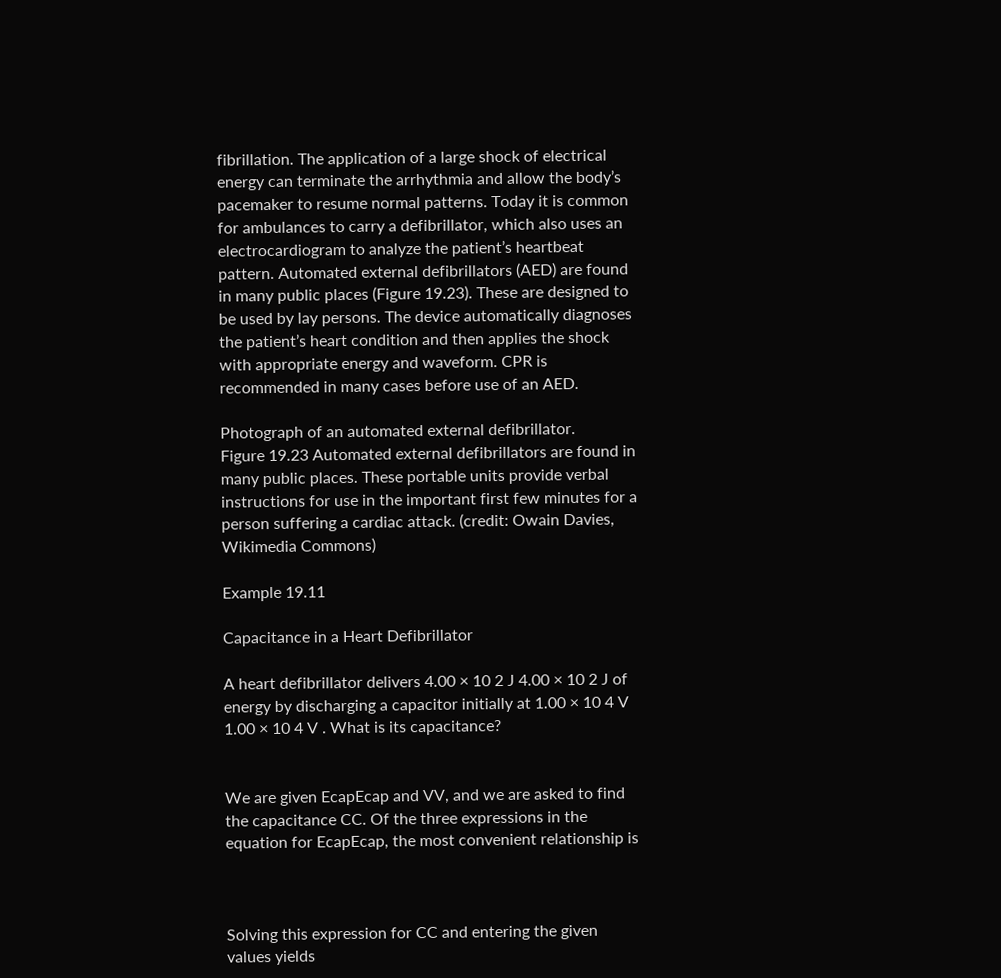fibrillation. The application of a large shock of electrical energy can terminate the arrhythmia and allow the body’s pacemaker to resume normal patterns. Today it is common for ambulances to carry a defibrillator, which also uses an electrocardiogram to analyze the patient’s heartbeat pattern. Automated external defibrillators (AED) are found in many public places (Figure 19.23). These are designed to be used by lay persons. The device automatically diagnoses the patient’s heart condition and then applies the shock with appropriate energy and waveform. CPR is recommended in many cases before use of an AED.

Photograph of an automated external defibrillator.
Figure 19.23 Automated external defibrillators are found in many public places. These portable units provide verbal instructions for use in the important first few minutes for a person suffering a cardiac attack. (credit: Owain Davies, Wikimedia Commons)

Example 19.11

Capacitance in a Heart Defibrillator

A heart defibrillator delivers 4.00 × 10 2 J 4.00 × 10 2 J of energy by discharging a capacitor initially at 1.00 × 10 4 V 1.00 × 10 4 V . What is its capacitance?


We are given EcapEcap and VV, and we are asked to find the capacitance CC. Of the three expressions in the equation for EcapEcap, the most convenient relationship is



Solving this expression for CC and entering the given values yields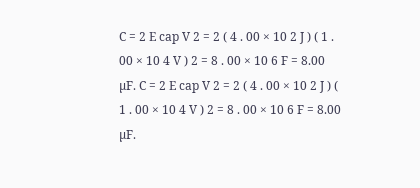C = 2 E cap V 2 = 2 ( 4 . 00 × 10 2 J ) ( 1 . 00 × 10 4 V ) 2 = 8 . 00 × 10 6 F = 8.00 µF. C = 2 E cap V 2 = 2 ( 4 . 00 × 10 2 J ) ( 1 . 00 × 10 4 V ) 2 = 8 . 00 × 10 6 F = 8.00 µF.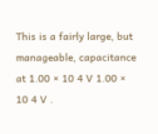This is a fairly large, but manageable, capacitance at 1.00 × 10 4 V 1.00 × 10 4 V .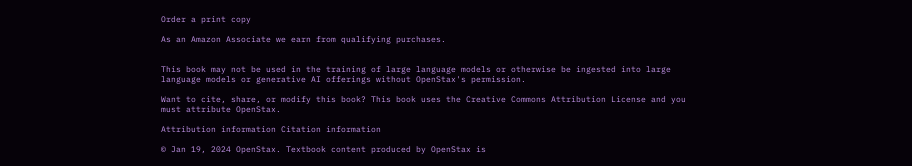Order a print copy

As an Amazon Associate we earn from qualifying purchases.


This book may not be used in the training of large language models or otherwise be ingested into large language models or generative AI offerings without OpenStax's permission.

Want to cite, share, or modify this book? This book uses the Creative Commons Attribution License and you must attribute OpenStax.

Attribution information Citation information

© Jan 19, 2024 OpenStax. Textbook content produced by OpenStax is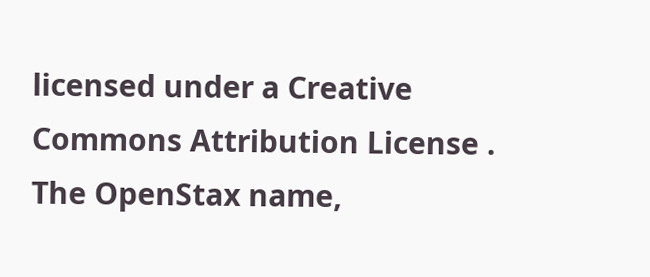licensed under a Creative Commons Attribution License . The OpenStax name,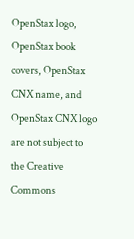OpenStax logo, OpenStax book covers, OpenStax CNX name, and OpenStax CNX logo are not subject to the Creative Commons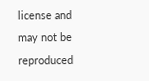license and may not be reproduced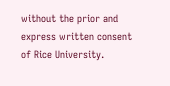without the prior and express written consent of Rice University.